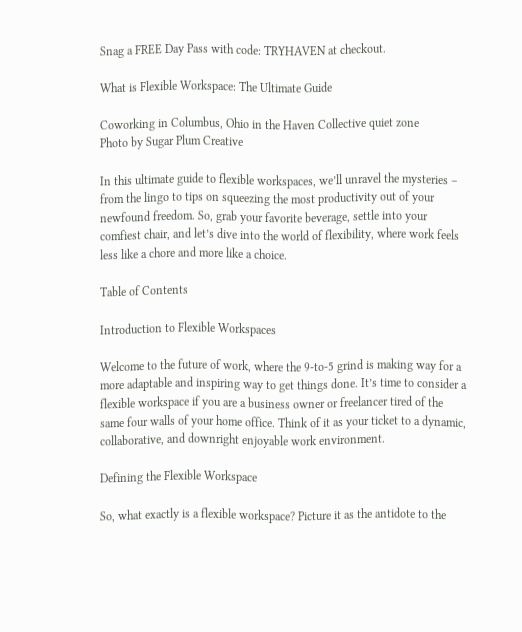Snag a FREE Day Pass with code: TRYHAVEN at checkout.

What is Flexible Workspace: The Ultimate Guide

Coworking in Columbus, Ohio in the Haven Collective quiet zone
Photo by Sugar Plum Creative

In this ultimate guide to flexible workspaces, we’ll unravel the mysteries – from the lingo to tips on squeezing the most productivity out of your newfound freedom. So, grab your favorite beverage, settle into your comfiest chair, and let’s dive into the world of flexibility, where work feels less like a chore and more like a choice.

Table of Contents

Introduction to Flexible Workspaces

Welcome to the future of work, where the 9-to-5 grind is making way for a more adaptable and inspiring way to get things done. It’s time to consider a flexible workspace if you are a business owner or freelancer tired of the same four walls of your home office. Think of it as your ticket to a dynamic, collaborative, and downright enjoyable work environment.

Defining the Flexible Workspace

So, what exactly is a flexible workspace? Picture it as the antidote to the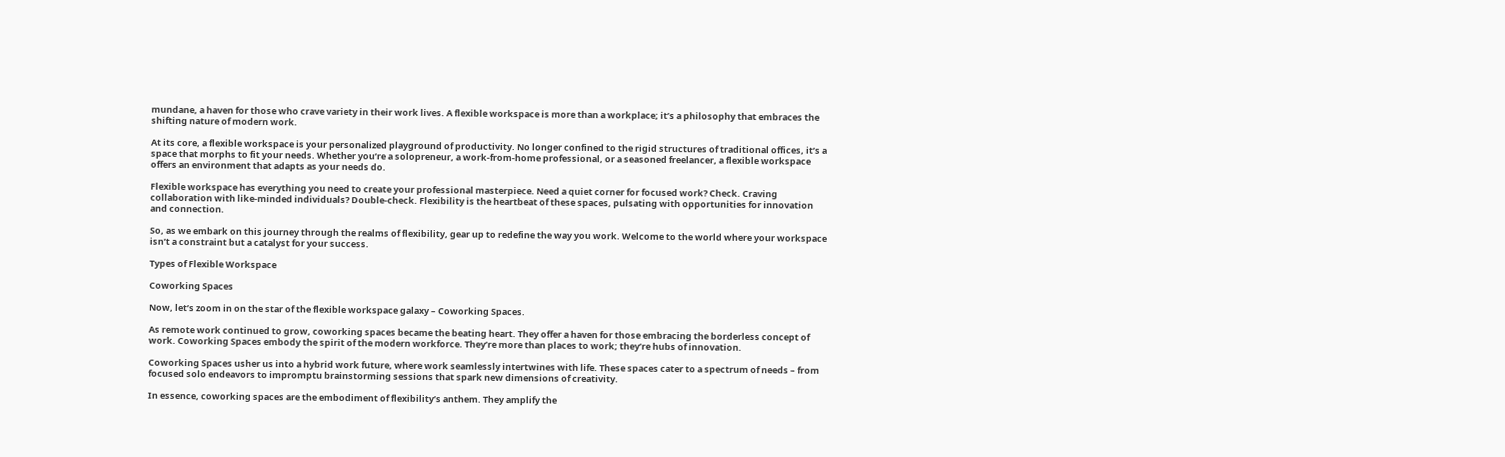mundane, a haven for those who crave variety in their work lives. A flexible workspace is more than a workplace; it’s a philosophy that embraces the shifting nature of modern work.

At its core, a flexible workspace is your personalized playground of productivity. No longer confined to the rigid structures of traditional offices, it’s a space that morphs to fit your needs. Whether you’re a solopreneur, a work-from-home professional, or a seasoned freelancer, a flexible workspace offers an environment that adapts as your needs do.

Flexible workspace has everything you need to create your professional masterpiece. Need a quiet corner for focused work? Check. Craving collaboration with like-minded individuals? Double-check. Flexibility is the heartbeat of these spaces, pulsating with opportunities for innovation and connection.

So, as we embark on this journey through the realms of flexibility, gear up to redefine the way you work. Welcome to the world where your workspace isn’t a constraint but a catalyst for your success.

Types of Flexible Workspace

Coworking Spaces

Now, let’s zoom in on the star of the flexible workspace galaxy – Coworking Spaces.

As remote work continued to grow, coworking spaces became the beating heart. They offer a haven for those embracing the borderless concept of work. Coworking Spaces embody the spirit of the modern workforce. They’re more than places to work; they’re hubs of innovation.

Coworking Spaces usher us into a hybrid work future, where work seamlessly intertwines with life. These spaces cater to a spectrum of needs – from focused solo endeavors to impromptu brainstorming sessions that spark new dimensions of creativity.

In essence, coworking spaces are the embodiment of flexibility’s anthem. They amplify the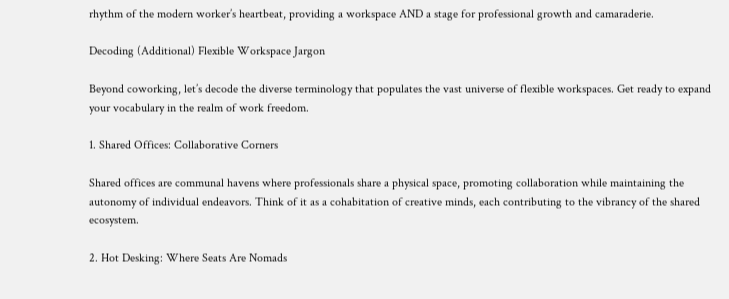rhythm of the modern worker’s heartbeat, providing a workspace AND a stage for professional growth and camaraderie.

Decoding (Additional) Flexible Workspace Jargon

Beyond coworking, let’s decode the diverse terminology that populates the vast universe of flexible workspaces. Get ready to expand your vocabulary in the realm of work freedom.

1. Shared Offices: Collaborative Corners

Shared offices are communal havens where professionals share a physical space, promoting collaboration while maintaining the autonomy of individual endeavors. Think of it as a cohabitation of creative minds, each contributing to the vibrancy of the shared ecosystem.

2. Hot Desking: Where Seats Are Nomads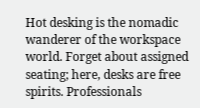Hot desking is the nomadic wanderer of the workspace world. Forget about assigned seating; here, desks are free spirits. Professionals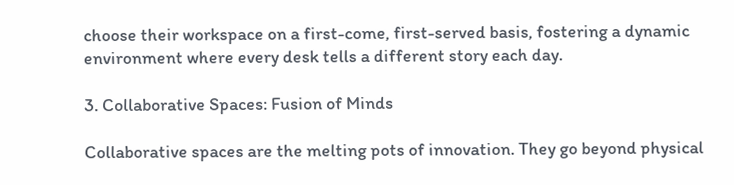choose their workspace on a first-come, first-served basis, fostering a dynamic environment where every desk tells a different story each day.

3. Collaborative Spaces: Fusion of Minds

Collaborative spaces are the melting pots of innovation. They go beyond physical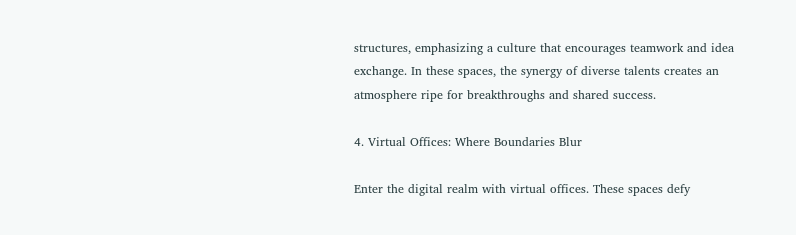structures, emphasizing a culture that encourages teamwork and idea exchange. In these spaces, the synergy of diverse talents creates an atmosphere ripe for breakthroughs and shared success.

4. Virtual Offices: Where Boundaries Blur

Enter the digital realm with virtual offices. These spaces defy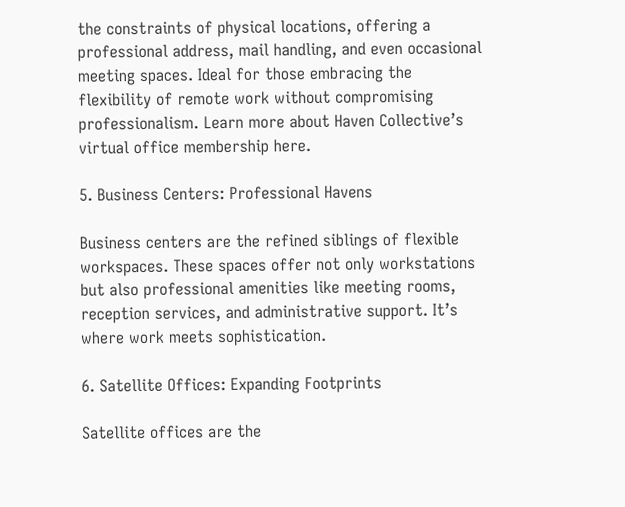the constraints of physical locations, offering a professional address, mail handling, and even occasional meeting spaces. Ideal for those embracing the flexibility of remote work without compromising professionalism. Learn more about Haven Collective’s virtual office membership here.

5. Business Centers: Professional Havens

Business centers are the refined siblings of flexible workspaces. These spaces offer not only workstations but also professional amenities like meeting rooms, reception services, and administrative support. It’s where work meets sophistication.

6. Satellite Offices: Expanding Footprints

Satellite offices are the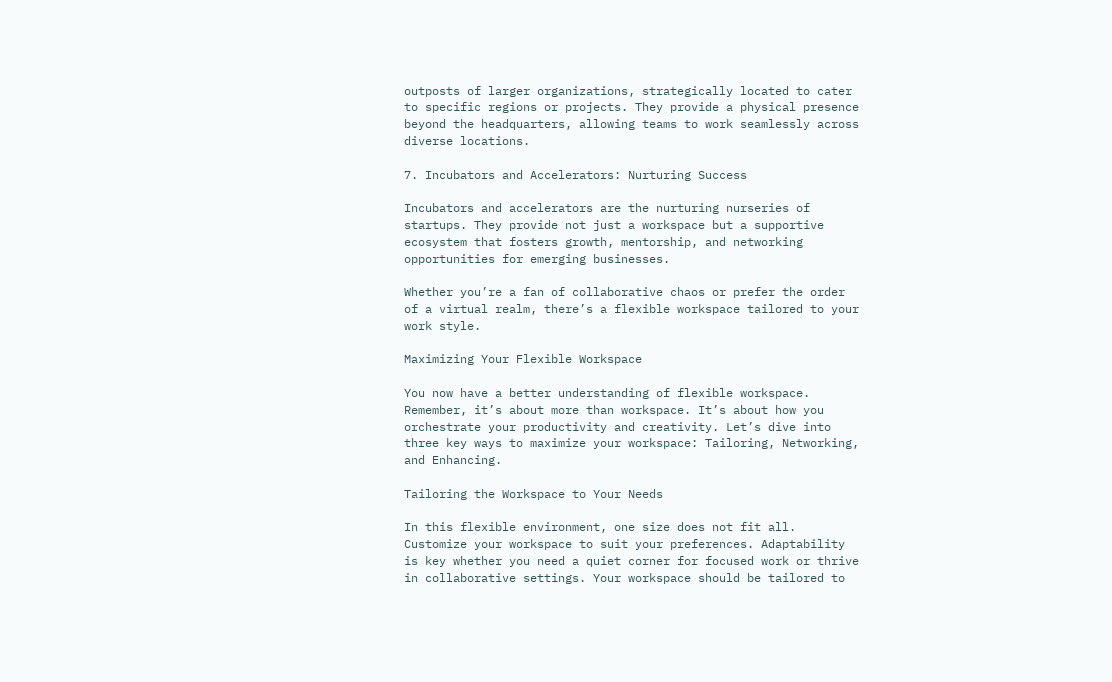outposts of larger organizations, strategically located to cater to specific regions or projects. They provide a physical presence beyond the headquarters, allowing teams to work seamlessly across diverse locations.

7. Incubators and Accelerators: Nurturing Success

Incubators and accelerators are the nurturing nurseries of startups. They provide not just a workspace but a supportive ecosystem that fosters growth, mentorship, and networking opportunities for emerging businesses.

Whether you’re a fan of collaborative chaos or prefer the order of a virtual realm, there’s a flexible workspace tailored to your work style.

Maximizing Your Flexible Workspace

You now have a better understanding of flexible workspace. Remember, it’s about more than workspace. It’s about how you orchestrate your productivity and creativity. Let’s dive into three key ways to maximize your workspace: Tailoring, Networking, and Enhancing.

Tailoring the Workspace to Your Needs

In this flexible environment, one size does not fit all. Customize your workspace to suit your preferences. Adaptability is key whether you need a quiet corner for focused work or thrive in collaborative settings. Your workspace should be tailored to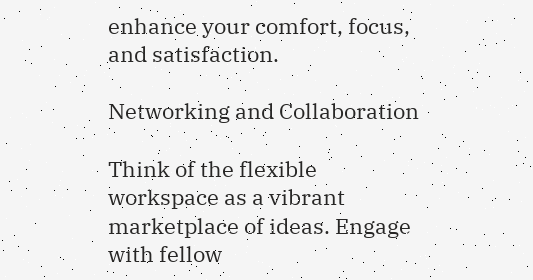enhance your comfort, focus, and satisfaction.

Networking and Collaboration

Think of the flexible workspace as a vibrant marketplace of ideas. Engage with fellow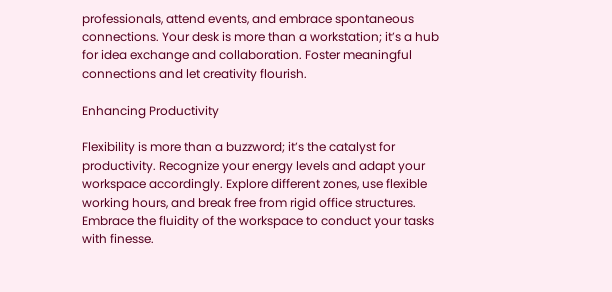professionals, attend events, and embrace spontaneous connections. Your desk is more than a workstation; it’s a hub for idea exchange and collaboration. Foster meaningful connections and let creativity flourish.

Enhancing Productivity

Flexibility is more than a buzzword; it’s the catalyst for productivity. Recognize your energy levels and adapt your workspace accordingly. Explore different zones, use flexible working hours, and break free from rigid office structures. Embrace the fluidity of the workspace to conduct your tasks with finesse.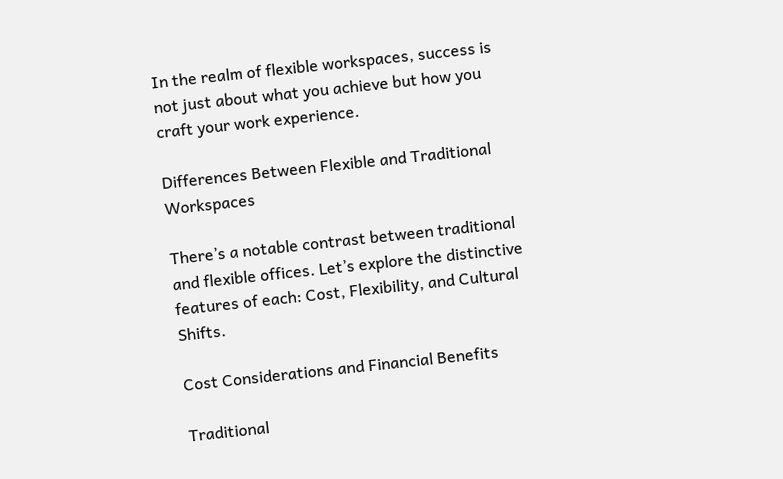In the realm of flexible workspaces, success is not just about what you achieve but how you craft your work experience.

Differences Between Flexible and Traditional Workspaces

There’s a notable contrast between traditional and flexible offices. Let’s explore the distinctive features of each: Cost, Flexibility, and Cultural Shifts.

Cost Considerations and Financial Benefits

Traditional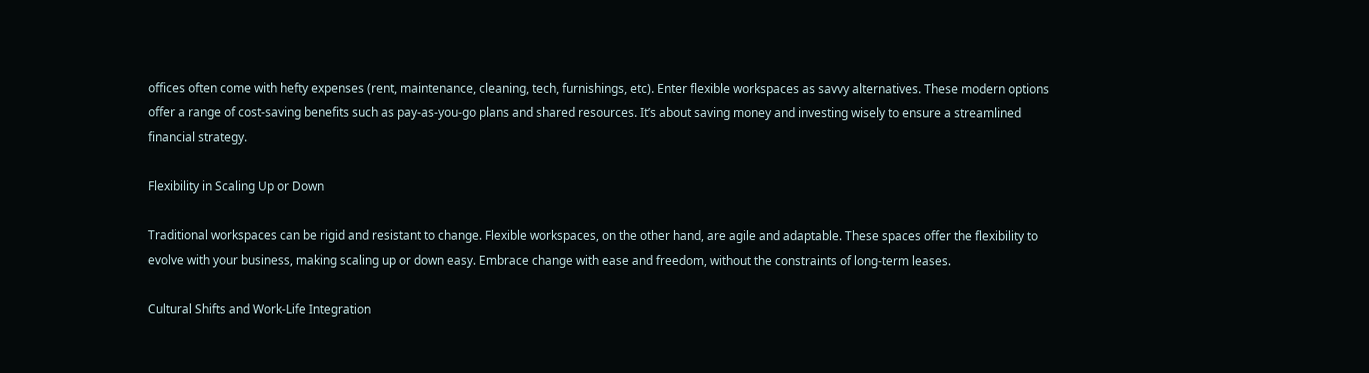offices often come with hefty expenses (rent, maintenance, cleaning, tech, furnishings, etc). Enter flexible workspaces as savvy alternatives. These modern options offer a range of cost-saving benefits such as pay-as-you-go plans and shared resources. It’s about saving money and investing wisely to ensure a streamlined financial strategy.

Flexibility in Scaling Up or Down

Traditional workspaces can be rigid and resistant to change. Flexible workspaces, on the other hand, are agile and adaptable. These spaces offer the flexibility to evolve with your business, making scaling up or down easy. Embrace change with ease and freedom, without the constraints of long-term leases.

Cultural Shifts and Work-Life Integration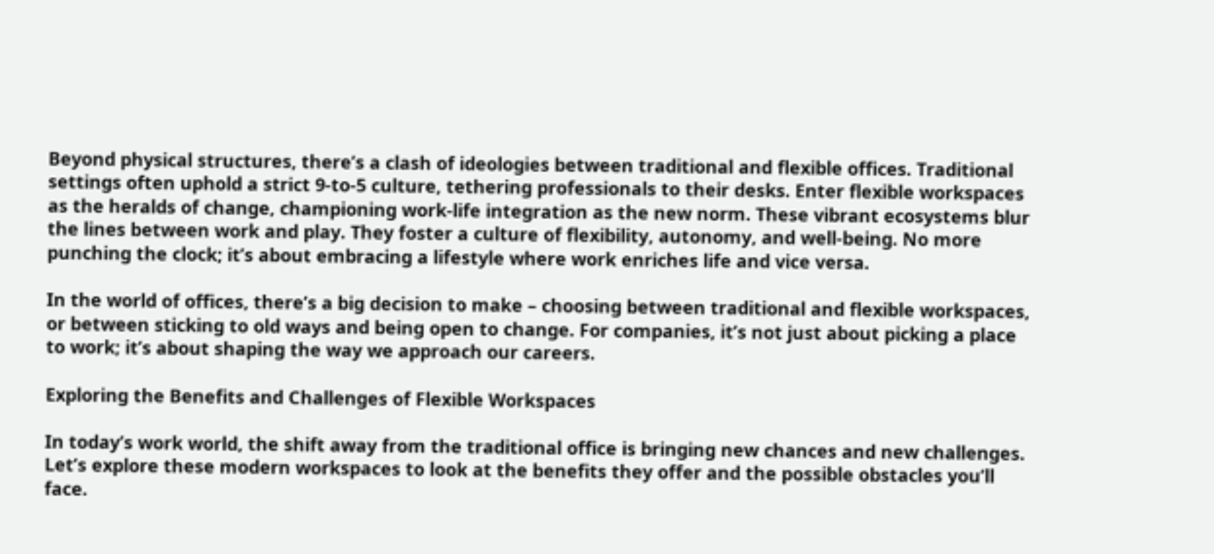Beyond physical structures, there’s a clash of ideologies between traditional and flexible offices. Traditional settings often uphold a strict 9-to-5 culture, tethering professionals to their desks. Enter flexible workspaces as the heralds of change, championing work-life integration as the new norm. These vibrant ecosystems blur the lines between work and play. They foster a culture of flexibility, autonomy, and well-being. No more punching the clock; it’s about embracing a lifestyle where work enriches life and vice versa.

In the world of offices, there’s a big decision to make – choosing between traditional and flexible workspaces, or between sticking to old ways and being open to change. For companies, it’s not just about picking a place to work; it’s about shaping the way we approach our careers.

Exploring the Benefits and Challenges of Flexible Workspaces

In today’s work world, the shift away from the traditional office is bringing new chances and new challenges. Let’s explore these modern workspaces to look at the benefits they offer and the possible obstacles you’ll face.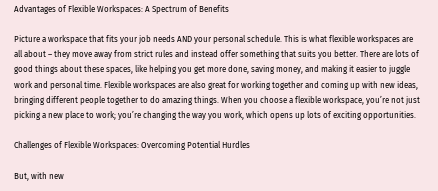Advantages of Flexible Workspaces: A Spectrum of Benefits

Picture a workspace that fits your job needs AND your personal schedule. This is what flexible workspaces are all about – they move away from strict rules and instead offer something that suits you better. There are lots of good things about these spaces, like helping you get more done, saving money, and making it easier to juggle work and personal time. Flexible workspaces are also great for working together and coming up with new ideas, bringing different people together to do amazing things. When you choose a flexible workspace, you’re not just picking a new place to work; you’re changing the way you work, which opens up lots of exciting opportunities.

Challenges of Flexible Workspaces: Overcoming Potential Hurdles

But, with new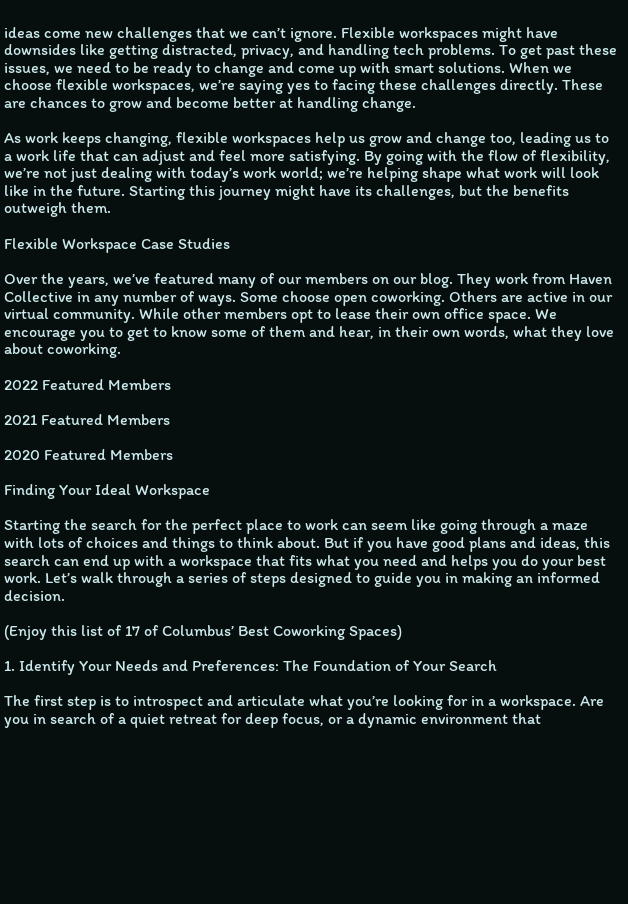ideas come new challenges that we can’t ignore. Flexible workspaces might have downsides like getting distracted, privacy, and handling tech problems. To get past these issues, we need to be ready to change and come up with smart solutions. When we choose flexible workspaces, we’re saying yes to facing these challenges directly. These are chances to grow and become better at handling change.

As work keeps changing, flexible workspaces help us grow and change too, leading us to a work life that can adjust and feel more satisfying. By going with the flow of flexibility, we’re not just dealing with today’s work world; we’re helping shape what work will look like in the future. Starting this journey might have its challenges, but the benefits outweigh them.

Flexible Workspace Case Studies

Over the years, we’ve featured many of our members on our blog. They work from Haven Collective in any number of ways. Some choose open coworking. Others are active in our virtual community. While other members opt to lease their own office space. We encourage you to get to know some of them and hear, in their own words, what they love about coworking.

2022 Featured Members

2021 Featured Members

2020 Featured Members

Finding Your Ideal Workspace

Starting the search for the perfect place to work can seem like going through a maze with lots of choices and things to think about. But if you have good plans and ideas, this search can end up with a workspace that fits what you need and helps you do your best work. Let’s walk through a series of steps designed to guide you in making an informed decision.

(Enjoy this list of 17 of Columbus’ Best Coworking Spaces)

1. Identify Your Needs and Preferences: The Foundation of Your Search

The first step is to introspect and articulate what you’re looking for in a workspace. Are you in search of a quiet retreat for deep focus, or a dynamic environment that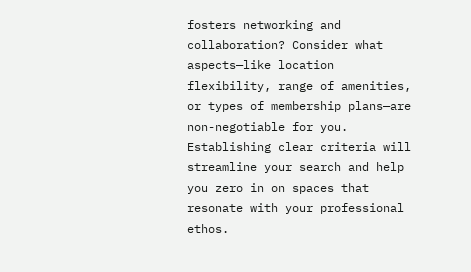fosters networking and collaboration? Consider what aspects—like location flexibility, range of amenities, or types of membership plans—are non-negotiable for you. Establishing clear criteria will streamline your search and help you zero in on spaces that resonate with your professional ethos.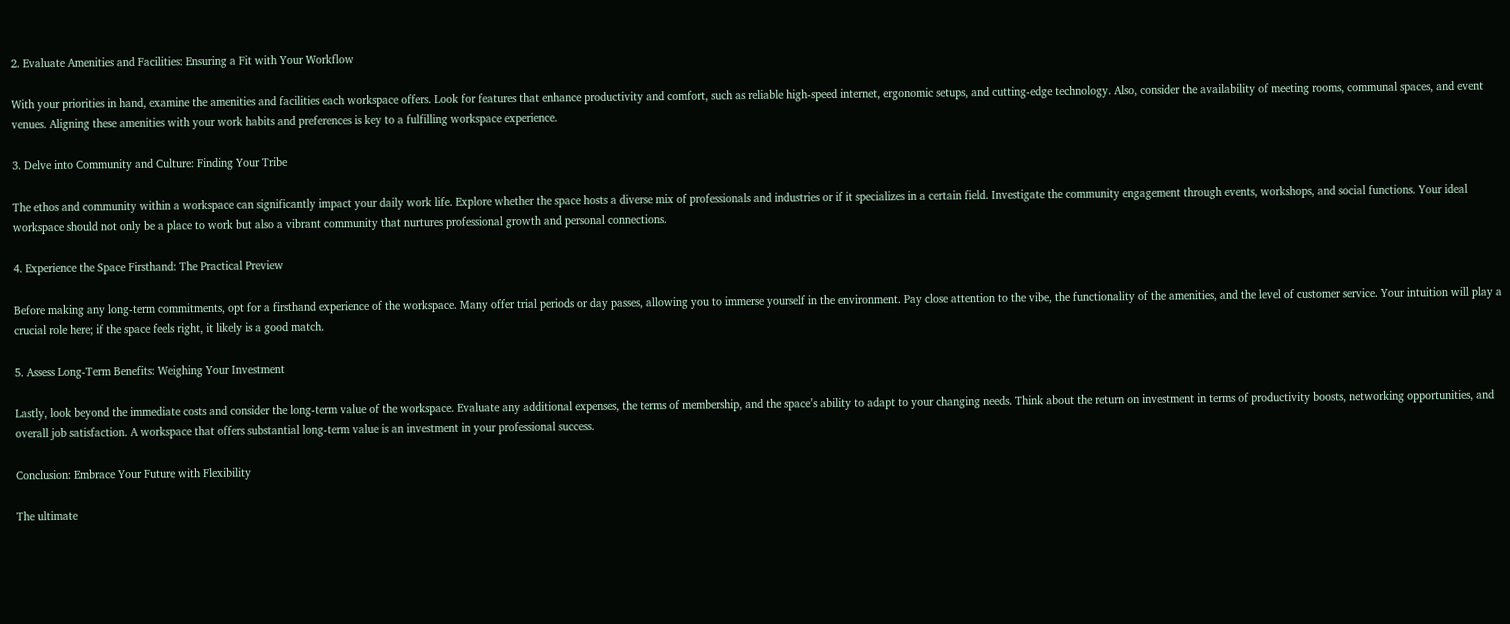2. Evaluate Amenities and Facilities: Ensuring a Fit with Your Workflow

With your priorities in hand, examine the amenities and facilities each workspace offers. Look for features that enhance productivity and comfort, such as reliable high-speed internet, ergonomic setups, and cutting-edge technology. Also, consider the availability of meeting rooms, communal spaces, and event venues. Aligning these amenities with your work habits and preferences is key to a fulfilling workspace experience.

3. Delve into Community and Culture: Finding Your Tribe

The ethos and community within a workspace can significantly impact your daily work life. Explore whether the space hosts a diverse mix of professionals and industries or if it specializes in a certain field. Investigate the community engagement through events, workshops, and social functions. Your ideal workspace should not only be a place to work but also a vibrant community that nurtures professional growth and personal connections.

4. Experience the Space Firsthand: The Practical Preview

Before making any long-term commitments, opt for a firsthand experience of the workspace. Many offer trial periods or day passes, allowing you to immerse yourself in the environment. Pay close attention to the vibe, the functionality of the amenities, and the level of customer service. Your intuition will play a crucial role here; if the space feels right, it likely is a good match.

5. Assess Long-Term Benefits: Weighing Your Investment

Lastly, look beyond the immediate costs and consider the long-term value of the workspace. Evaluate any additional expenses, the terms of membership, and the space’s ability to adapt to your changing needs. Think about the return on investment in terms of productivity boosts, networking opportunities, and overall job satisfaction. A workspace that offers substantial long-term value is an investment in your professional success.

Conclusion: Embrace Your Future with Flexibility

The ultimate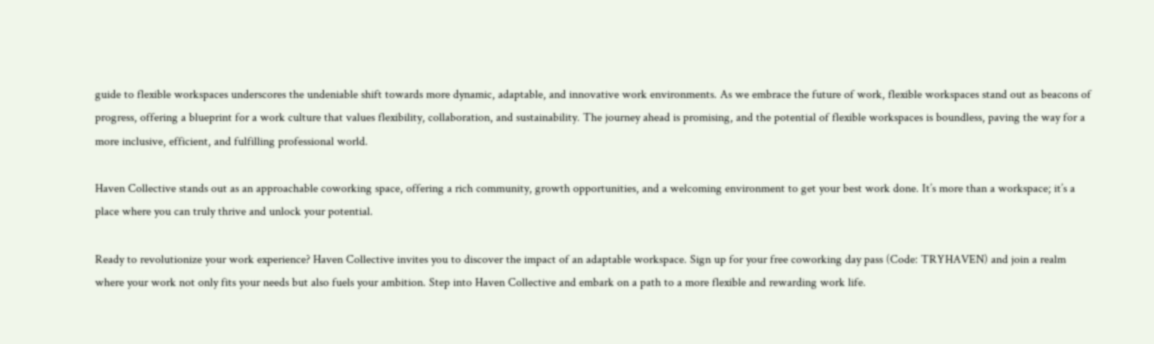guide to flexible workspaces underscores the undeniable shift towards more dynamic, adaptable, and innovative work environments. As we embrace the future of work, flexible workspaces stand out as beacons of progress, offering a blueprint for a work culture that values flexibility, collaboration, and sustainability. The journey ahead is promising, and the potential of flexible workspaces is boundless, paving the way for a more inclusive, efficient, and fulfilling professional world.

Haven Collective stands out as an approachable coworking space, offering a rich community, growth opportunities, and a welcoming environment to get your best work done. It’s more than a workspace; it’s a place where you can truly thrive and unlock your potential.

Ready to revolutionize your work experience? Haven Collective invites you to discover the impact of an adaptable workspace. Sign up for your free coworking day pass (Code: TRYHAVEN) and join a realm where your work not only fits your needs but also fuels your ambition. Step into Haven Collective and embark on a path to a more flexible and rewarding work life.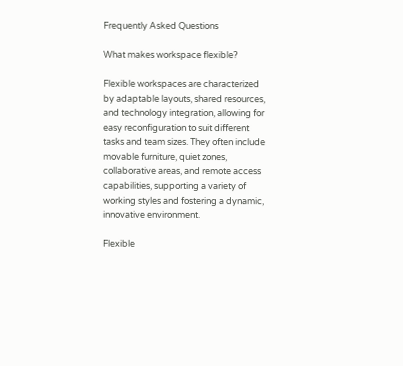Frequently Asked Questions

What makes workspace flexible?

Flexible workspaces are characterized by adaptable layouts, shared resources, and technology integration, allowing for easy reconfiguration to suit different tasks and team sizes. They often include movable furniture, quiet zones, collaborative areas, and remote access capabilities, supporting a variety of working styles and fostering a dynamic, innovative environment.

Flexible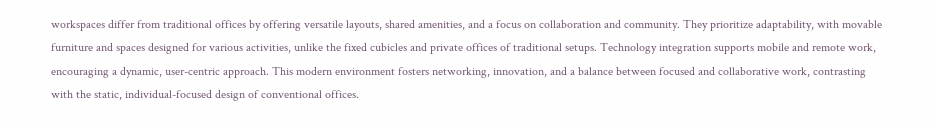workspaces differ from traditional offices by offering versatile layouts, shared amenities, and a focus on collaboration and community. They prioritize adaptability, with movable furniture and spaces designed for various activities, unlike the fixed cubicles and private offices of traditional setups. Technology integration supports mobile and remote work, encouraging a dynamic, user-centric approach. This modern environment fosters networking, innovation, and a balance between focused and collaborative work, contrasting with the static, individual-focused design of conventional offices.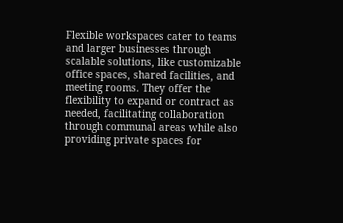Flexible workspaces cater to teams and larger businesses through scalable solutions, like customizable office spaces, shared facilities, and meeting rooms. They offer the flexibility to expand or contract as needed, facilitating collaboration through communal areas while also providing private spaces for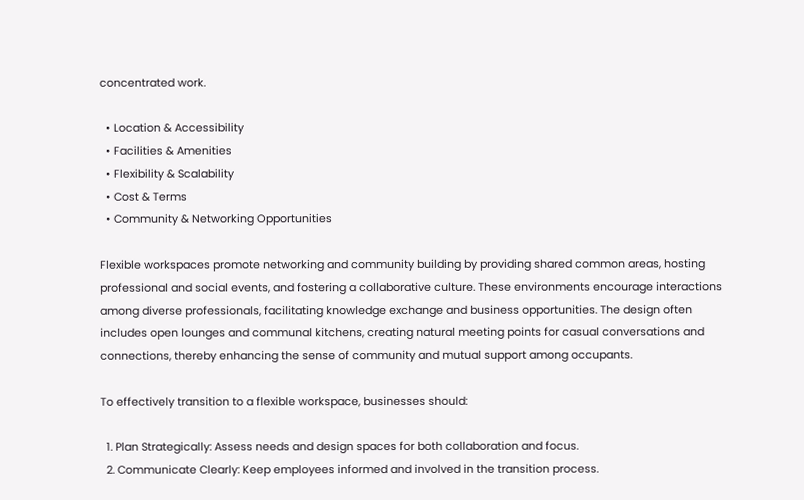concentrated work.

  • Location & Accessibility
  • Facilities & Amenities
  • Flexibility & Scalability
  • Cost & Terms
  • Community & Networking Opportunities

Flexible workspaces promote networking and community building by providing shared common areas, hosting professional and social events, and fostering a collaborative culture. These environments encourage interactions among diverse professionals, facilitating knowledge exchange and business opportunities. The design often includes open lounges and communal kitchens, creating natural meeting points for casual conversations and connections, thereby enhancing the sense of community and mutual support among occupants.

To effectively transition to a flexible workspace, businesses should:

  1. Plan Strategically: Assess needs and design spaces for both collaboration and focus.
  2. Communicate Clearly: Keep employees informed and involved in the transition process.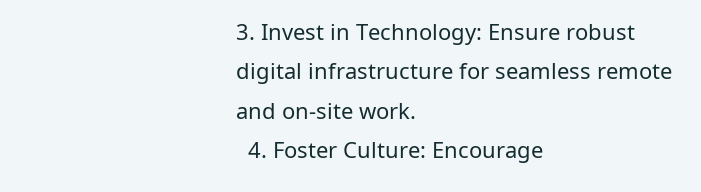3. Invest in Technology: Ensure robust digital infrastructure for seamless remote and on-site work.
  4. Foster Culture: Encourage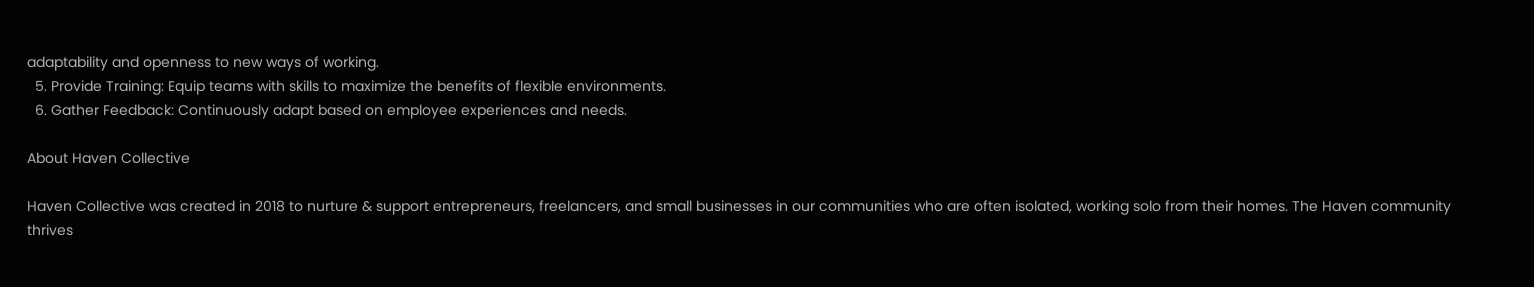adaptability and openness to new ways of working.
  5. Provide Training: Equip teams with skills to maximize the benefits of flexible environments.
  6. Gather Feedback: Continuously adapt based on employee experiences and needs.

About Haven Collective

Haven Collective was created in 2018 to nurture & support entrepreneurs, freelancers, and small businesses in our communities who are often isolated, working solo from their homes. The Haven community thrives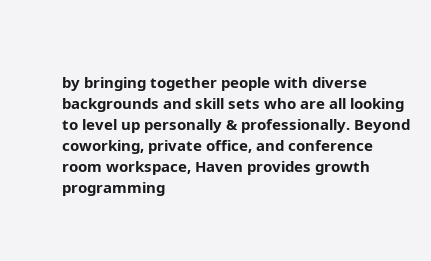by bringing together people with diverse backgrounds and skill sets who are all looking to level up personally & professionally. Beyond coworking, private office, and conference room workspace, Haven provides growth programming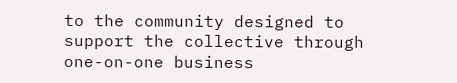to the community designed to support the collective through one-on-one business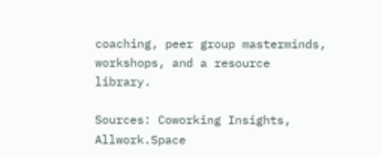coaching, peer group masterminds, workshops, and a resource library.

Sources: Coworking Insights, Allwork.Space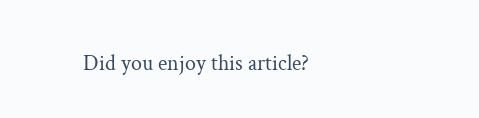Did you enjoy this article?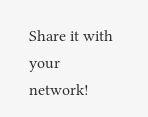Share it with your network!